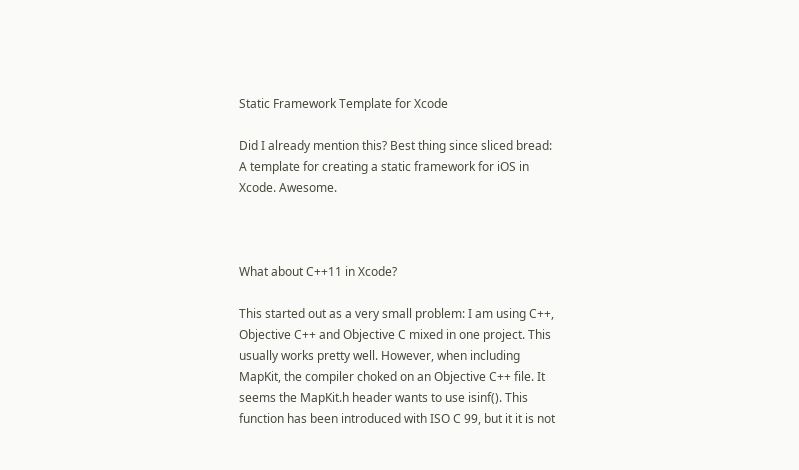Static Framework Template for Xcode

Did I already mention this? Best thing since sliced bread: A template for creating a static framework for iOS in Xcode. Awesome.



What about C++11 in Xcode?

This started out as a very small problem: I am using C++, Objective C++ and Objective C mixed in one project. This usually works pretty well. However, when including MapKit, the compiler choked on an Objective C++ file. It seems the MapKit.h header wants to use isinf(). This function has been introduced with ISO C 99, but it it is not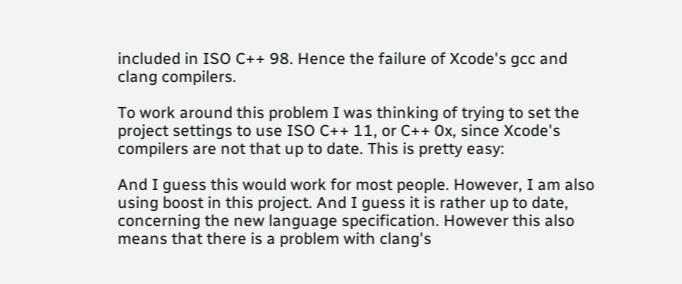included in ISO C++ 98. Hence the failure of Xcode's gcc and clang compilers.

To work around this problem I was thinking of trying to set the project settings to use ISO C++ 11, or C++ 0x, since Xcode's compilers are not that up to date. This is pretty easy:

And I guess this would work for most people. However, I am also using boost in this project. And I guess it is rather up to date, concerning the new language specification. However this also means that there is a problem with clang's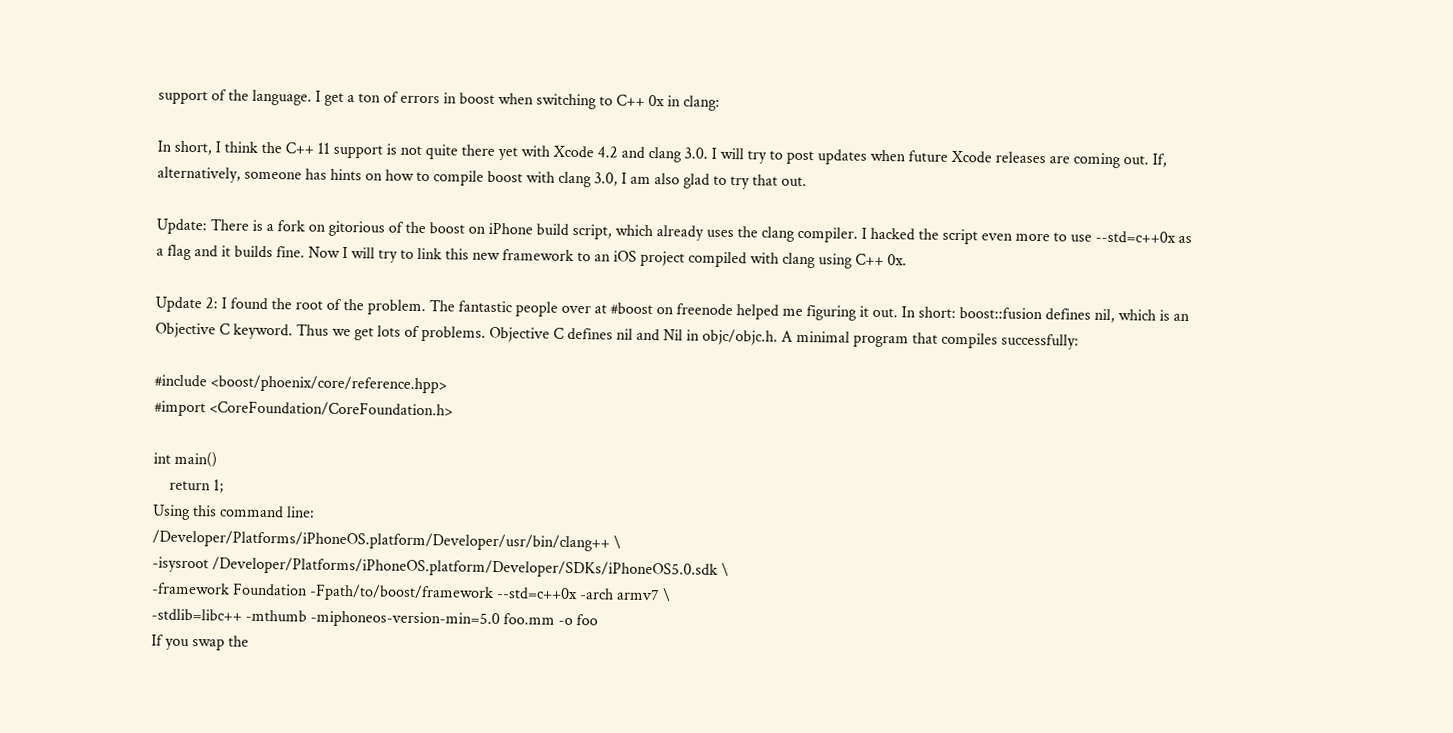support of the language. I get a ton of errors in boost when switching to C++ 0x in clang:

In short, I think the C++ 11 support is not quite there yet with Xcode 4.2 and clang 3.0. I will try to post updates when future Xcode releases are coming out. If, alternatively, someone has hints on how to compile boost with clang 3.0, I am also glad to try that out.

Update: There is a fork on gitorious of the boost on iPhone build script, which already uses the clang compiler. I hacked the script even more to use --std=c++0x as a flag and it builds fine. Now I will try to link this new framework to an iOS project compiled with clang using C++ 0x.

Update 2: I found the root of the problem. The fantastic people over at #boost on freenode helped me figuring it out. In short: boost::fusion defines nil, which is an Objective C keyword. Thus we get lots of problems. Objective C defines nil and Nil in objc/objc.h. A minimal program that compiles successfully:

#include <boost/phoenix/core/reference.hpp>
#import <CoreFoundation/CoreFoundation.h>

int main()
    return 1;
Using this command line:
/Developer/Platforms/iPhoneOS.platform/Developer/usr/bin/clang++ \
-isysroot /Developer/Platforms/iPhoneOS.platform/Developer/SDKs/iPhoneOS5.0.sdk \
-framework Foundation -Fpath/to/boost/framework --std=c++0x -arch armv7 \
-stdlib=libc++ -mthumb -miphoneos-version-min=5.0 foo.mm -o foo
If you swap the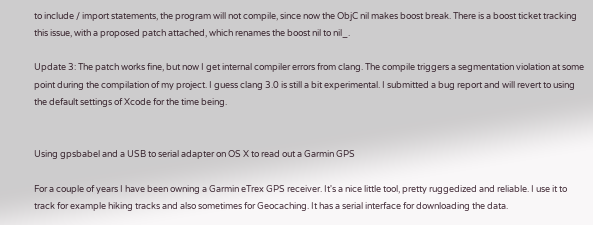to include / import statements, the program will not compile, since now the ObjC nil makes boost break. There is a boost ticket tracking this issue, with a proposed patch attached, which renames the boost nil to nil_.

Update 3: The patch works fine, but now I get internal compiler errors from clang. The compile triggers a segmentation violation at some point during the compilation of my project. I guess clang 3.0 is still a bit experimental. I submitted a bug report and will revert to using the default settings of Xcode for the time being.


Using gpsbabel and a USB to serial adapter on OS X to read out a Garmin GPS

For a couple of years I have been owning a Garmin eTrex GPS receiver. It's a nice little tool, pretty ruggedized and reliable. I use it to track for example hiking tracks and also sometimes for Geocaching. It has a serial interface for downloading the data.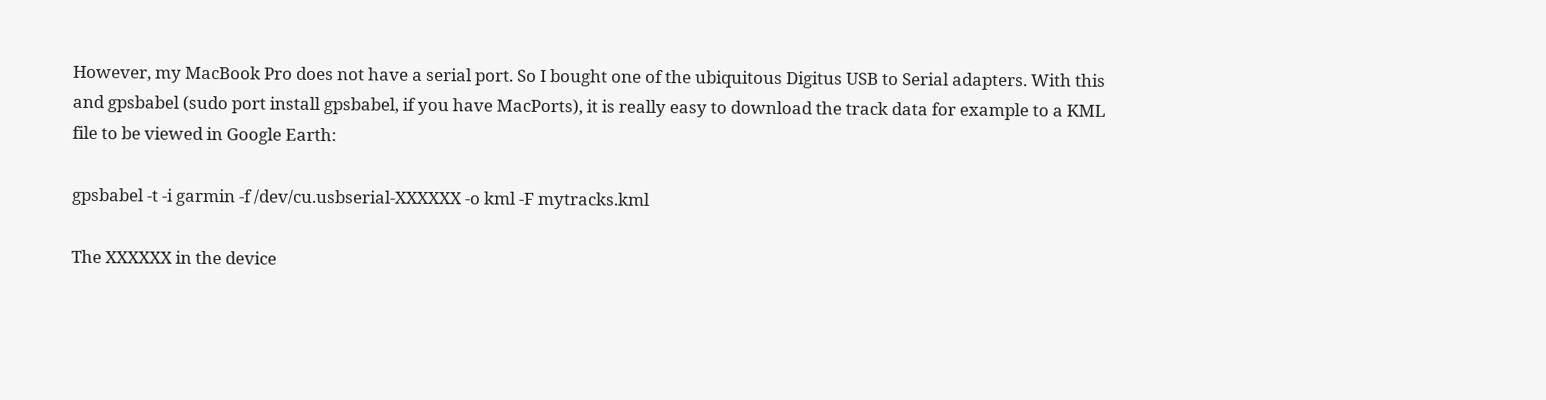However, my MacBook Pro does not have a serial port. So I bought one of the ubiquitous Digitus USB to Serial adapters. With this and gpsbabel (sudo port install gpsbabel, if you have MacPorts), it is really easy to download the track data for example to a KML file to be viewed in Google Earth:

gpsbabel -t -i garmin -f /dev/cu.usbserial-XXXXXX -o kml -F mytracks.kml

The XXXXXX in the device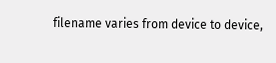filename varies from device to device,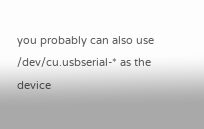you probably can also use /dev/cu.usbserial-* as the device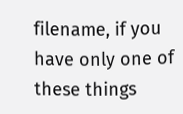filename, if you have only one of these things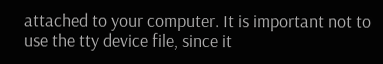attached to your computer. It is important not to use the tty device file, since it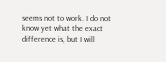seems not to work. I do not know yet what the exact difference is, but I will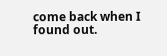come back when I found out.